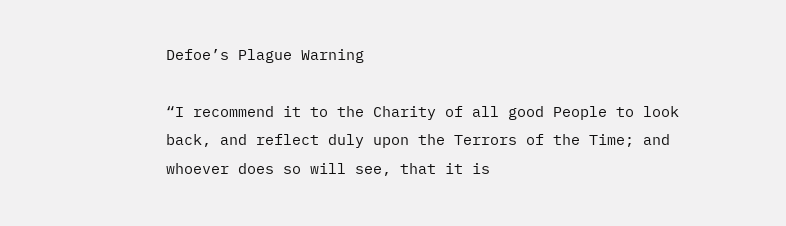Defoe’s Plague Warning

“I recommend it to the Charity of all good People to look back, and reflect duly upon the Terrors of the Time; and whoever does so will see, that it is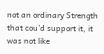not an ordinary Strength that cou’d support it, it was not like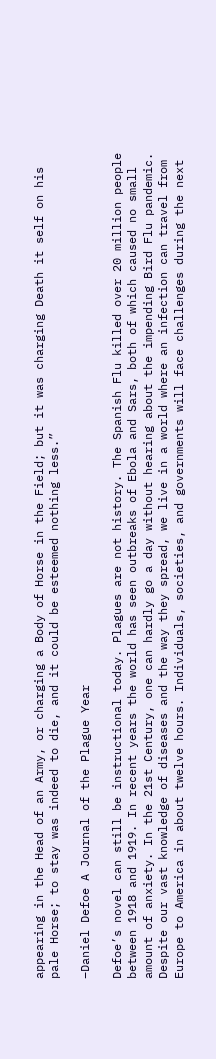appearing in the Head of an Army, or charging a Body of Horse in the Field; but it was charging Death it self on his pale Horse; to stay was indeed to die, and it could be esteemed nothing less.”

–Daniel Defoe A Journal of the Plague Year

Defoe’s novel can still be instructional today. Plagues are not history. The Spanish Flu killed over 20 million people between 1918 and 1919. In recent years the world has seen outbreaks of Ebola and Sars, both of which caused no small amount of anxiety. In the 21st Century, one can hardly go a day without hearing about the impending Bird Flu pandemic. Despite our vast knowledge of diseases and the way they spread, we live in a world where an infection can travel from Europe to America in about twelve hours. Individuals, societies, and governments will face challenges during the next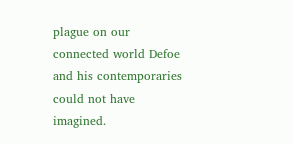plague on our connected world Defoe and his contemporaries could not have imagined.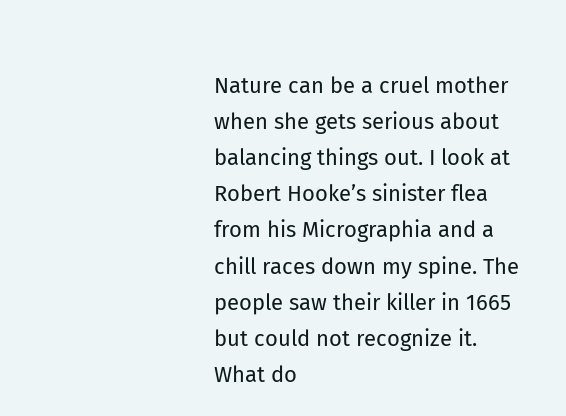Nature can be a cruel mother when she gets serious about balancing things out. I look at Robert Hooke’s sinister flea from his Micrographia and a chill races down my spine. The people saw their killer in 1665 but could not recognize it. What do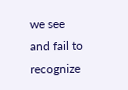we see and fail to recognize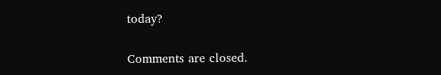today?

Comments are closed.